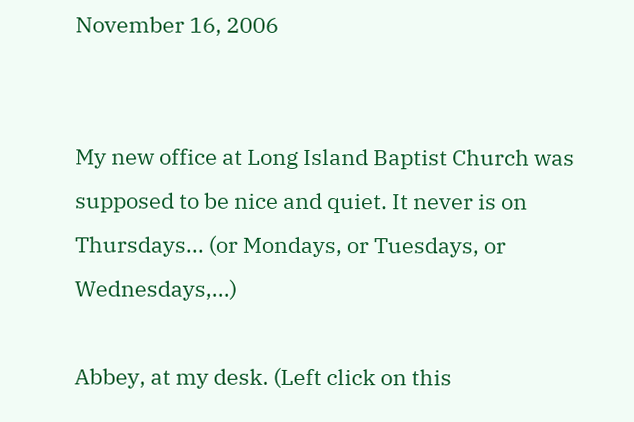November 16, 2006


My new office at Long Island Baptist Church was supposed to be nice and quiet. It never is on Thursdays... (or Mondays, or Tuesdays, or Wednesdays,...)

Abbey, at my desk. (Left click on this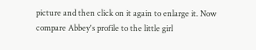picture and then click on it again to enlarge it. Now compare Abbey's profile to the little girl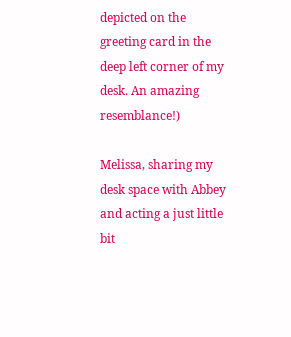depicted on the greeting card in the deep left corner of my desk. An amazing resemblance!)

Melissa, sharing my desk space with Abbey and acting a just little bit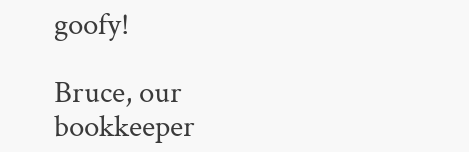goofy!

Bruce, our bookkeeper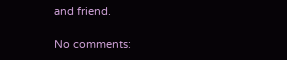and friend.

No comments: